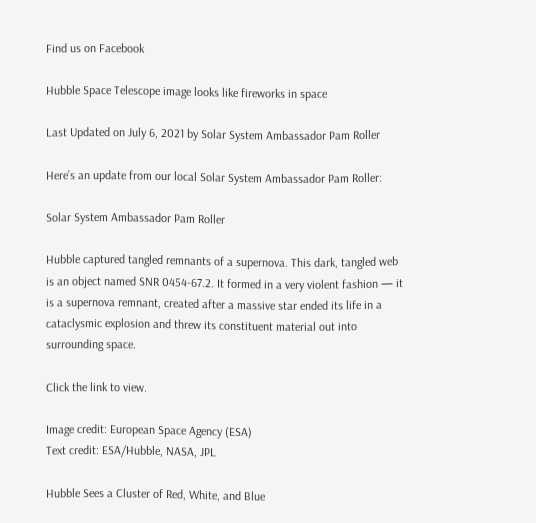Find us on Facebook

Hubble Space Telescope image looks like fireworks in space

Last Updated on July 6, 2021 by Solar System Ambassador Pam Roller

Here’s an update from our local Solar System Ambassador Pam Roller:

Solar System Ambassador Pam Roller

Hubble captured tangled remnants of a supernova. This dark, tangled web is an object named SNR 0454-67.2. It formed in a very violent fashion — it is a supernova remnant, created after a massive star ended its life in a cataclysmic explosion and threw its constituent material out into surrounding space.

Click the link to view.

Image credit: European Space Agency (ESA)
Text credit: ESA/Hubble, NASA, JPL

Hubble Sees a Cluster of Red, White, and Blue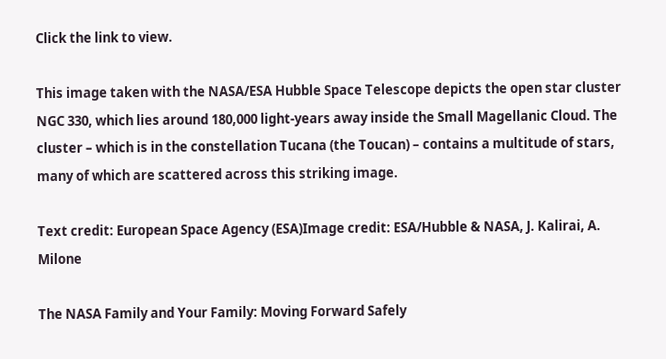Click the link to view.

This image taken with the NASA/ESA Hubble Space Telescope depicts the open star cluster NGC 330, which lies around 180,000 light-years away inside the Small Magellanic Cloud. The cluster – which is in the constellation Tucana (the Toucan) – contains a multitude of stars, many of which are scattered across this striking image.

Text credit: European Space Agency (ESA)Image credit: ESA/Hubble & NASA, J. Kalirai, A. Milone

The NASA Family and Your Family: Moving Forward Safely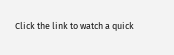Click the link to watch a quick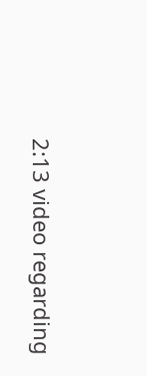2:13 video regarding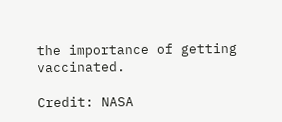the importance of getting vaccinated.

Credit: NASA